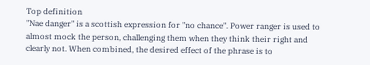Top definition
"Nae danger" is a scottish expression for "no chance". Power ranger is used to almost mock the person, challenging them when they think their right and clearly not. When combined, the desired effect of the phrase is to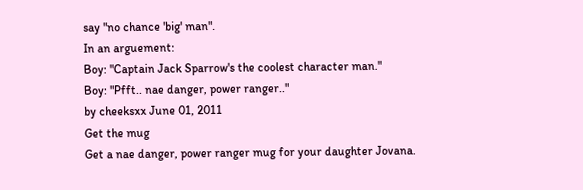say "no chance 'big' man".
In an arguement:
Boy: "Captain Jack Sparrow's the coolest character man."
Boy: "Pfft.. nae danger, power ranger.."
by cheeksxx June 01, 2011
Get the mug
Get a nae danger, power ranger mug for your daughter Jovana.